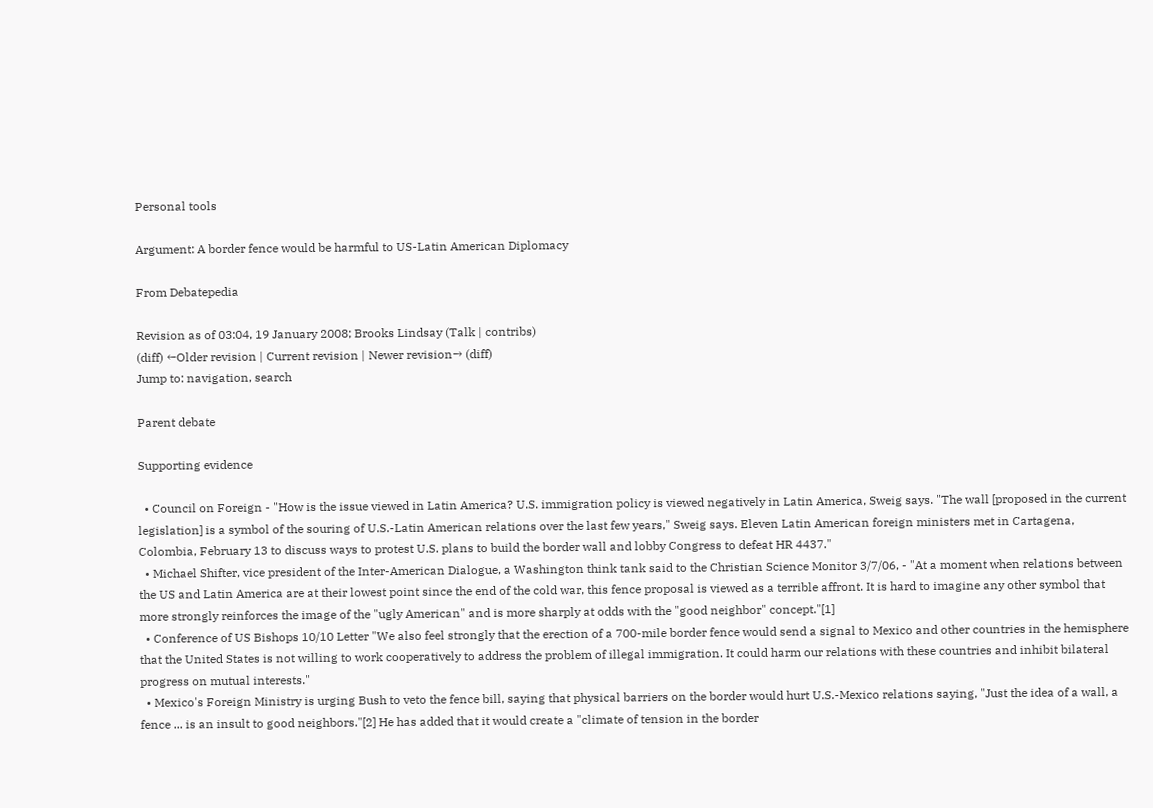Personal tools

Argument: A border fence would be harmful to US-Latin American Diplomacy

From Debatepedia

Revision as of 03:04, 19 January 2008; Brooks Lindsay (Talk | contribs)
(diff) ←Older revision | Current revision | Newer revision→ (diff)
Jump to: navigation, search

Parent debate

Supporting evidence

  • Council on Foreign - "How is the issue viewed in Latin America? U.S. immigration policy is viewed negatively in Latin America, Sweig says. "The wall [proposed in the current legislation] is a symbol of the souring of U.S.-Latin American relations over the last few years," Sweig says. Eleven Latin American foreign ministers met in Cartagena, Colombia, February 13 to discuss ways to protest U.S. plans to build the border wall and lobby Congress to defeat HR 4437."
  • Michael Shifter, vice president of the Inter-American Dialogue, a Washington think tank said to the Christian Science Monitor 3/7/06, - "At a moment when relations between the US and Latin America are at their lowest point since the end of the cold war, this fence proposal is viewed as a terrible affront. It is hard to imagine any other symbol that more strongly reinforces the image of the "ugly American" and is more sharply at odds with the "good neighbor" concept."[1]
  • Conference of US Bishops 10/10 Letter "We also feel strongly that the erection of a 700-mile border fence would send a signal to Mexico and other countries in the hemisphere that the United States is not willing to work cooperatively to address the problem of illegal immigration. It could harm our relations with these countries and inhibit bilateral progress on mutual interests."
  • Mexico's Foreign Ministry is urging Bush to veto the fence bill, saying that physical barriers on the border would hurt U.S.-Mexico relations saying, "Just the idea of a wall, a fence ... is an insult to good neighbors."[2] He has added that it would create a "climate of tension in the border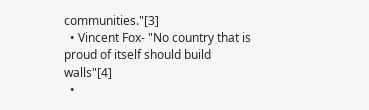communities."[3]
  • Vincent Fox- "No country that is proud of itself should build walls"[4]
  •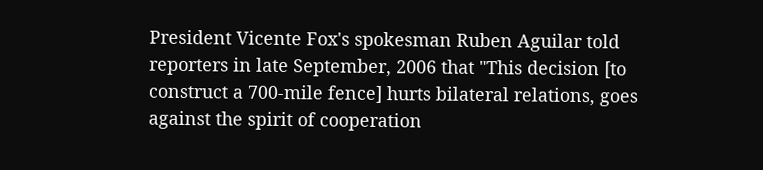President Vicente Fox's spokesman Ruben Aguilar told reporters in late September, 2006 that "This decision [to construct a 700-mile fence] hurts bilateral relations, goes against the spirit of cooperation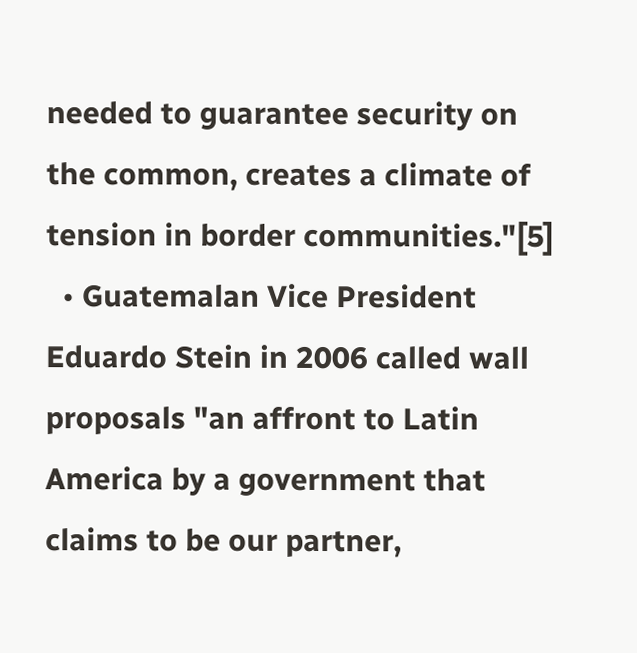needed to guarantee security on the common, creates a climate of tension in border communities."[5]
  • Guatemalan Vice President Eduardo Stein in 2006 called wall proposals "an affront to Latin America by a government that claims to be our partner,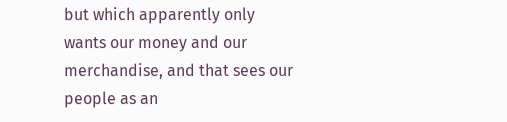but which apparently only wants our money and our merchandise, and that sees our people as an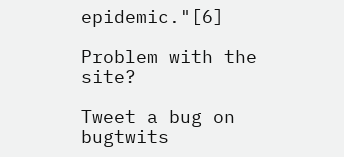epidemic."[6]

Problem with the site?

Tweet a bug on bugtwits